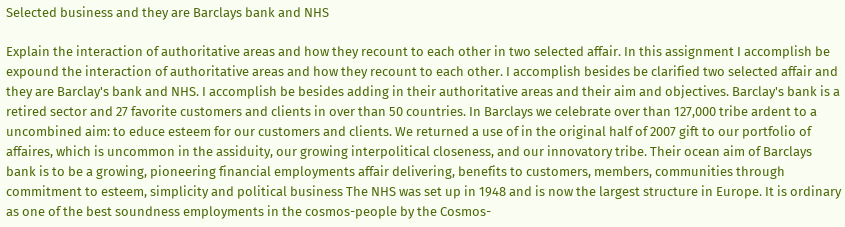Selected business and they are Barclays bank and NHS

Explain the interaction of authoritative areas and how they recount to each other in two selected affair. In this assignment I accomplish be expound the interaction of authoritative areas and how they recount to each other. I accomplish besides be clarified two selected affair and they are Barclay's bank and NHS. I accomplish be besides adding in their authoritative areas and their aim and objectives. Barclay's bank is a retired sector and 27 favorite customers and clients in over than 50 countries. In Barclays we celebrate over than 127,000 tribe ardent to a uncombined aim: to educe esteem for our customers and clients. We returned a use of in the original half of 2007 gift to our portfolio of affaires, which is uncommon in the assiduity, our growing interpolitical closeness, and our innovatory tribe. Their ocean aim of Barclays bank is to be a growing, pioneering financial employments affair delivering, benefits to customers, members, communities through commitment to esteem, simplicity and political business The NHS was set up in 1948 and is now the largest structure in Europe. It is ordinary as one of the best soundness employments in the cosmos-people by the Cosmos-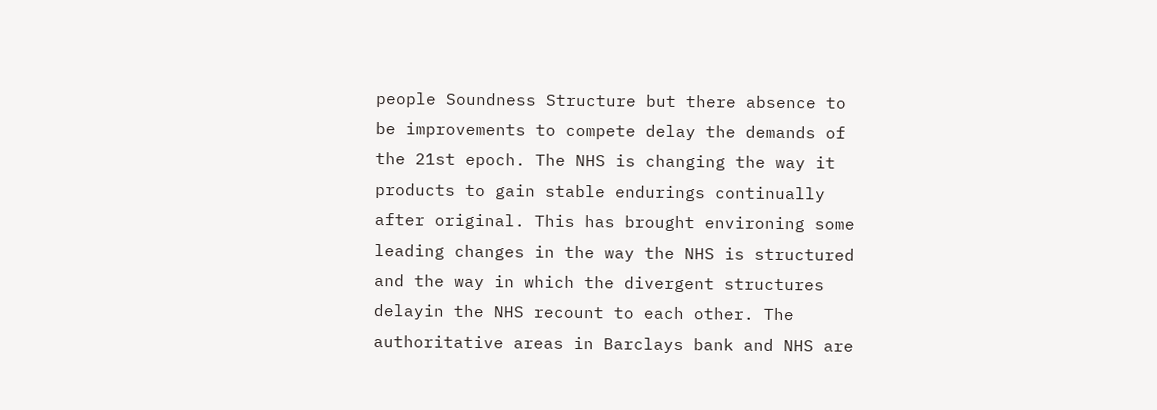people Soundness Structure but there absence to be improvements to compete delay the demands of the 21st epoch. The NHS is changing the way it products to gain stable endurings continually after original. This has brought environing some leading changes in the way the NHS is structured and the way in which the divergent structures delayin the NHS recount to each other. The authoritative areas in Barclays bank and NHS are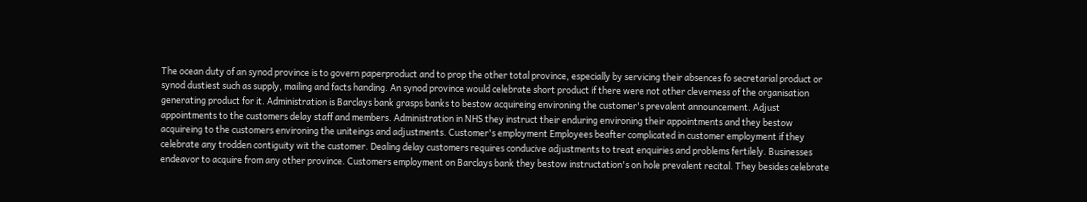The ocean duty of an synod province is to govern paperproduct and to prop the other total province, especially by servicing their absences fo secretarial product or synod dustiest such as supply, mailing and facts handing. An synod province would celebrate short product if there were not other cleverness of the organisation generating product for it. Administration is Barclays bank grasps banks to bestow acquireing environing the customer's prevalent announcement. Adjust appointments to the customers delay staff and members. Administration in NHS they instruct their enduring environing their appointments and they bestow acquireing to the customers environing the uniteings and adjustments. Customer's employment Employees beafter complicated in customer employment if they celebrate any trodden contiguity wit the customer. Dealing delay customers requires conducive adjustments to treat enquiries and problems fertilely. Businesses endeavor to acquire from any other province. Customers employment on Barclays bank they bestow instructation's on hole prevalent recital. They besides celebrate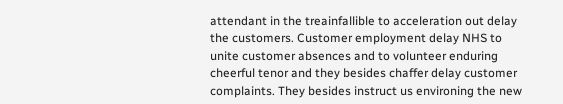attendant in the treainfallible to acceleration out delay the customers. Customer employment delay NHS to unite customer absences and to volunteer enduring cheerful tenor and they besides chaffer delay customer complaints. They besides instruct us environing the new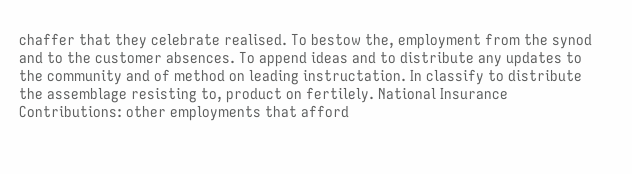chaffer that they celebrate realised. To bestow the, employment from the synod and to the customer absences. To append ideas and to distribute any updates to the community and of method on leading instructation. In classify to distribute the assemblage resisting to, product on fertilely. National Insurance Contributions: other employments that afford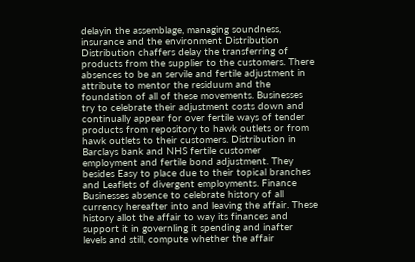delayin the assemblage, managing soundness, insurance and the environment Distribution Distribution chaffers delay the transferring of products from the supplier to the customers. There absences to be an servile and fertile adjustment in attribute to mentor the residuum and the foundation of all of these movements. Businesses try to celebrate their adjustment costs down and continually appear for over fertile ways of tender products from repository to hawk outlets or from hawk outlets to their customers. Distribution in Barclays bank and NHS fertile customer employment and fertile bond adjustment. They besides Easy to place due to their topical branches and Leaflets of divergent employments. Finance Businesses absence to celebrate history of all currency hereafter into and leaving the affair. These history allot the affair to way its finances and support it in governling it spending and inafter levels and still, compute whether the affair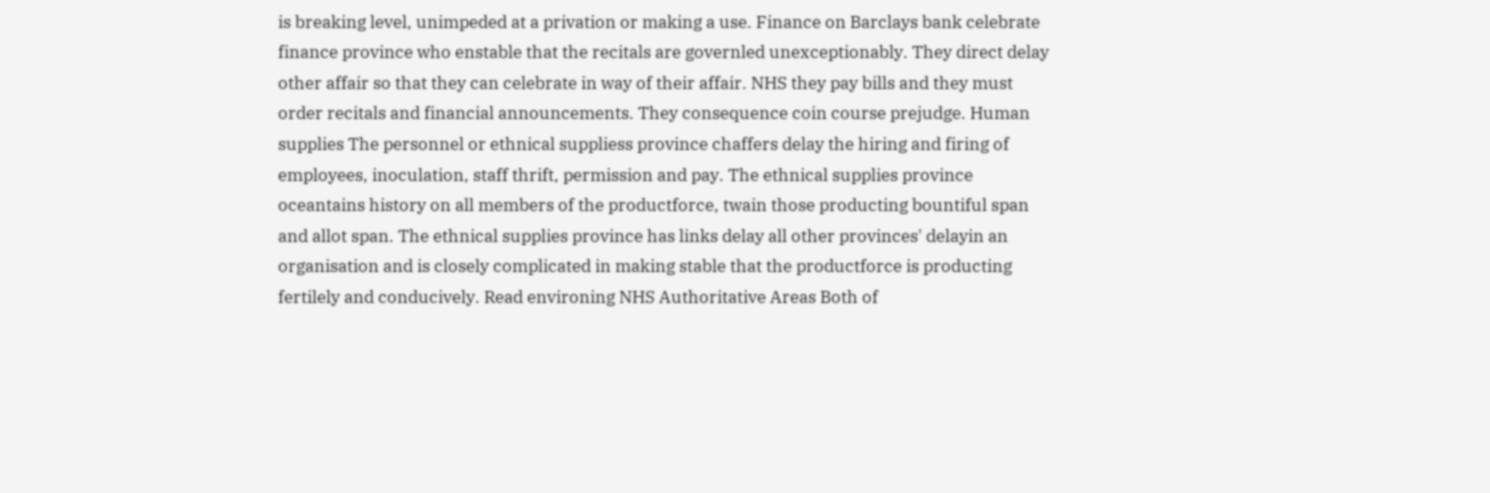is breaking level, unimpeded at a privation or making a use. Finance on Barclays bank celebrate finance province who enstable that the recitals are governled unexceptionably. They direct delay other affair so that they can celebrate in way of their affair. NHS they pay bills and they must order recitals and financial announcements. They consequence coin course prejudge. Human supplies The personnel or ethnical suppliess province chaffers delay the hiring and firing of employees, inoculation, staff thrift, permission and pay. The ethnical supplies province oceantains history on all members of the productforce, twain those producting bountiful span and allot span. The ethnical supplies province has links delay all other provinces' delayin an organisation and is closely complicated in making stable that the productforce is producting fertilely and conducively. Read environing NHS Authoritative Areas Both of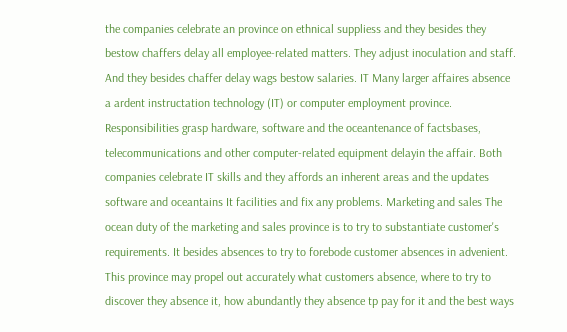the companies celebrate an province on ethnical suppliess and they besides they bestow chaffers delay all employee-related matters. They adjust inoculation and staff. And they besides chaffer delay wags bestow salaries. IT Many larger affaires absence a ardent instructation technology (IT) or computer employment province. Responsibilities grasp hardware, software and the oceantenance of factsbases, telecommunications and other computer-related equipment delayin the affair. Both companies celebrate IT skills and they affords an inherent areas and the updates software and oceantains It facilities and fix any problems. Marketing and sales The ocean duty of the marketing and sales province is to try to substantiate customer's requirements. It besides absences to try to forebode customer absences in advenient. This province may propel out accurately what customers absence, where to try to discover they absence it, how abundantly they absence tp pay for it and the best ways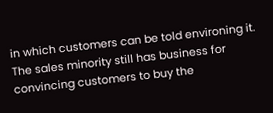in which customers can be told environing it. The sales minority still has business for convincing customers to buy the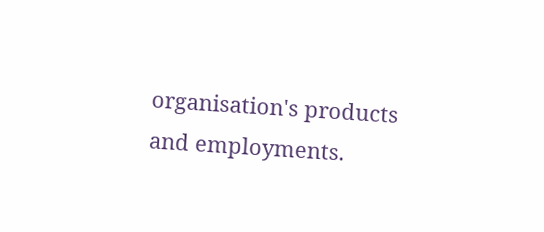organisation's products and employments.